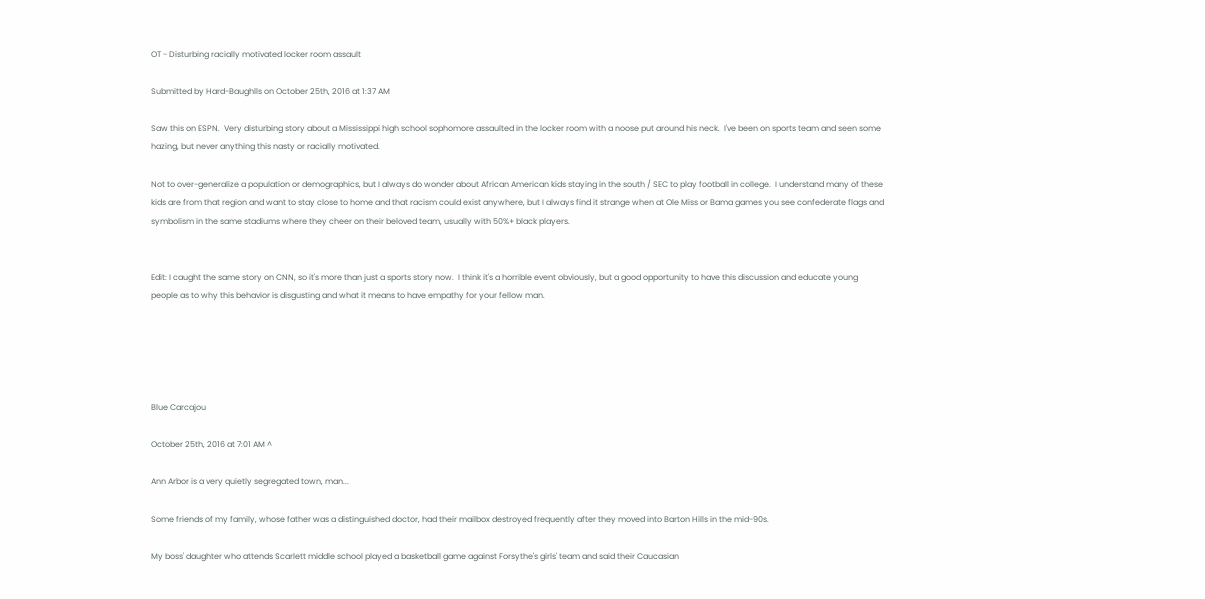OT - Disturbing racially motivated locker room assault

Submitted by Hard-Baughlls on October 25th, 2016 at 1:37 AM

Saw this on ESPN.  Very disturbing story about a Mississippi high school sophomore assaulted in the locker room with a noose put around his neck.  I've been on sports team and seen some hazing, but never anything this nasty or racially motivated.

Not to over-generalize a population or demographics, but I always do wonder about African American kids staying in the south / SEC to play football in college.  I understand many of these kids are from that region and want to stay close to home and that racism could exist anywhere, but I always find it strange when at Ole Miss or Bama games you see confederate flags and symbolism in the same stadiums where they cheer on their beloved team, usually with 50%+ black players.


Edit: I caught the same story on CNN, so it's more than just a sports story now.  I think it's a horrible event obviously, but a good opportunity to have this discussion and educate young people as to why this behavior is disgusting and what it means to have empathy for your fellow man.





Blue Carcajou

October 25th, 2016 at 7:01 AM ^

Ann Arbor is a very quietly segregated town, man...

Some friends of my family, whose father was a distinguished doctor, had their mailbox destroyed frequently after they moved into Barton Hills in the mid-90s.

My boss' daughter who attends Scarlett middle school played a basketball game against Forsythe's girls' team and said their Caucasian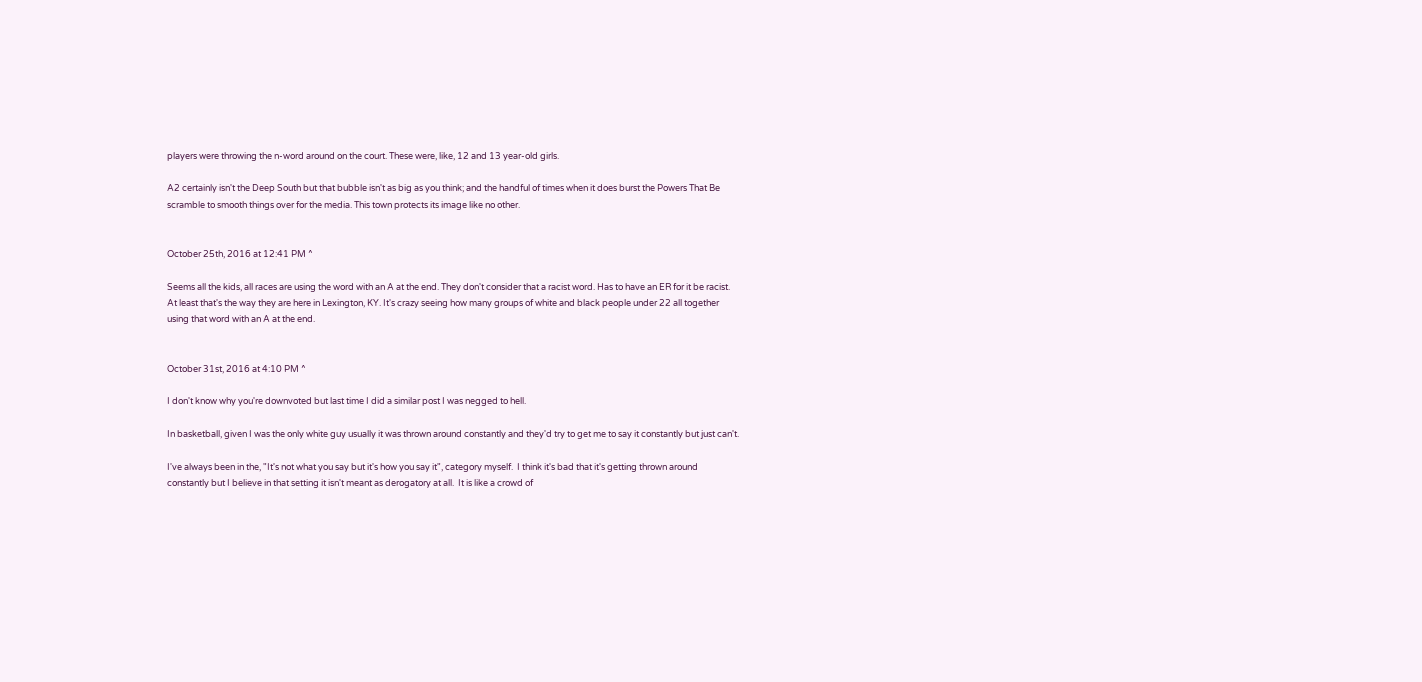players were throwing the n-word around on the court. These were, like, 12 and 13 year-old girls.

A2 certainly isn't the Deep South but that bubble isn't as big as you think; and the handful of times when it does burst the Powers That Be scramble to smooth things over for the media. This town protects its image like no other.


October 25th, 2016 at 12:41 PM ^

Seems all the kids, all races are using the word with an A at the end. They don't consider that a racist word. Has to have an ER for it be racist. At least that's the way they are here in Lexington, KY. It's crazy seeing how many groups of white and black people under 22 all together using that word with an A at the end.


October 31st, 2016 at 4:10 PM ^

I don't know why you're downvoted but last time I did a similar post I was negged to hell.

In basketball, given I was the only white guy usually it was thrown around constantly and they'd try to get me to say it constantly but just can't.

I've always been in the, "It's not what you say but it's how you say it", category myself.  I think it's bad that it's getting thrown around constantly but I believe in that setting it isn't meant as derogatory at all.  It is like a crowd of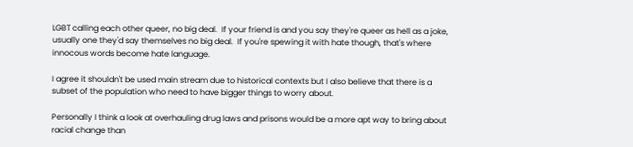LGBT calling each other queer, no big deal.  If your friend is and you say they're queer as hell as a joke, usually one they'd say themselves no big deal.  If you're spewing it with hate though, that's where innocous words become hate language.

I agree it shouldn't be used main stream due to historical contexts but I also believe that there is a subset of the population who need to have bigger things to worry about.

Personally I think a look at overhauling drug laws and prisons would be a more apt way to bring about racial change than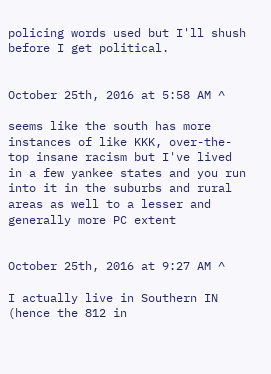policing words used but I'll shush before I get political.


October 25th, 2016 at 5:58 AM ^

seems like the south has more instances of like KKK, over-the-top insane racism but I've lived in a few yankee states and you run into it in the suburbs and rural areas as well to a lesser and generally more PC extent


October 25th, 2016 at 9:27 AM ^

I actually live in Southern IN (hence the 812 in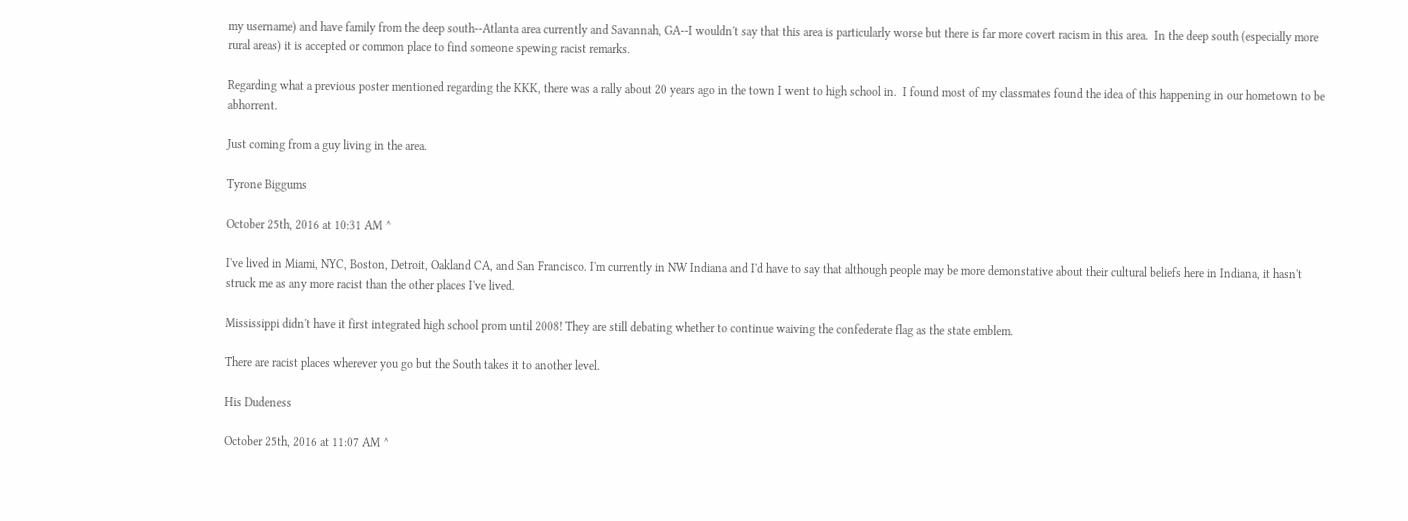my username) and have family from the deep south--Atlanta area currently and Savannah, GA--I wouldn't say that this area is particularly worse but there is far more covert racism in this area.  In the deep south (especially more rural areas) it is accepted or common place to find someone spewing racist remarks.

Regarding what a previous poster mentioned regarding the KKK, there was a rally about 20 years ago in the town I went to high school in.  I found most of my classmates found the idea of this happening in our hometown to be abhorrent.

Just coming from a guy living in the area.

Tyrone Biggums

October 25th, 2016 at 10:31 AM ^

I've lived in Miami, NYC, Boston, Detroit, Oakland CA, and San Francisco. I'm currently in NW Indiana and I'd have to say that although people may be more demonstative about their cultural beliefs here in Indiana, it hasn't struck me as any more racist than the other places I've lived.

Mississippi didn't have it first integrated high school prom until 2008! They are still debating whether to continue waiving the confederate flag as the state emblem.

There are racist places wherever you go but the South takes it to another level.

His Dudeness

October 25th, 2016 at 11:07 AM ^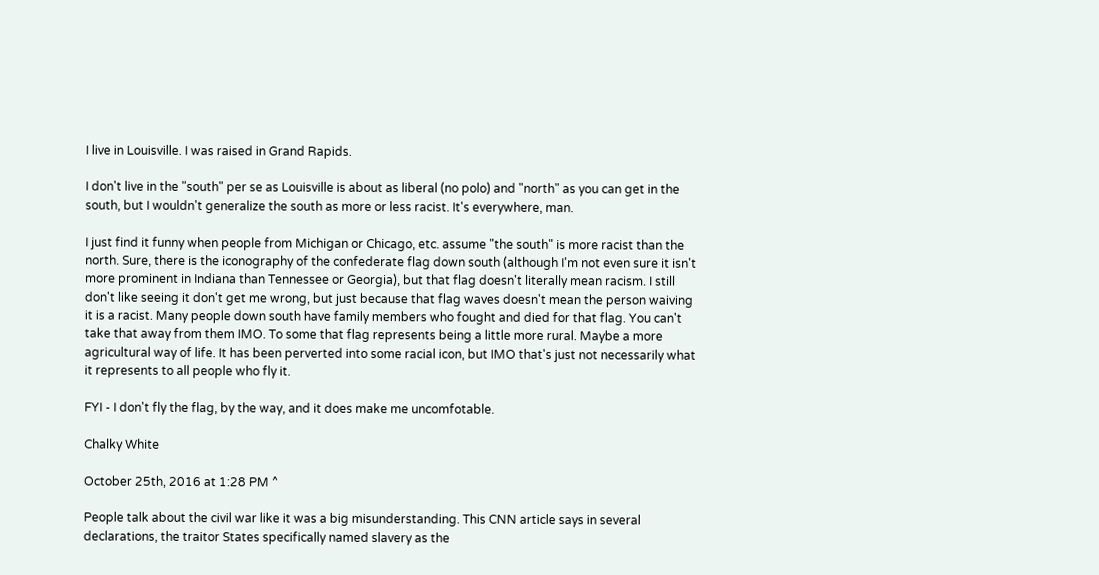I live in Louisville. I was raised in Grand Rapids.

I don't live in the "south" per se as Louisville is about as liberal (no polo) and "north" as you can get in the south, but I wouldn't generalize the south as more or less racist. It's everywhere, man.

I just find it funny when people from Michigan or Chicago, etc. assume "the south" is more racist than the north. Sure, there is the iconography of the confederate flag down south (although I'm not even sure it isn't more prominent in Indiana than Tennessee or Georgia), but that flag doesn't literally mean racism. I still don't like seeing it don't get me wrong, but just because that flag waves doesn't mean the person waiving it is a racist. Many people down south have family members who fought and died for that flag. You can't take that away from them IMO. To some that flag represents being a little more rural. Maybe a more agricultural way of life. It has been perverted into some racial icon, but IMO that's just not necessarily what it represents to all people who fly it.

FYI - I don't fly the flag, by the way, and it does make me uncomfotable.

Chalky White

October 25th, 2016 at 1:28 PM ^

People talk about the civil war like it was a big misunderstanding. This CNN article says in several declarations, the traitor States specifically named slavery as the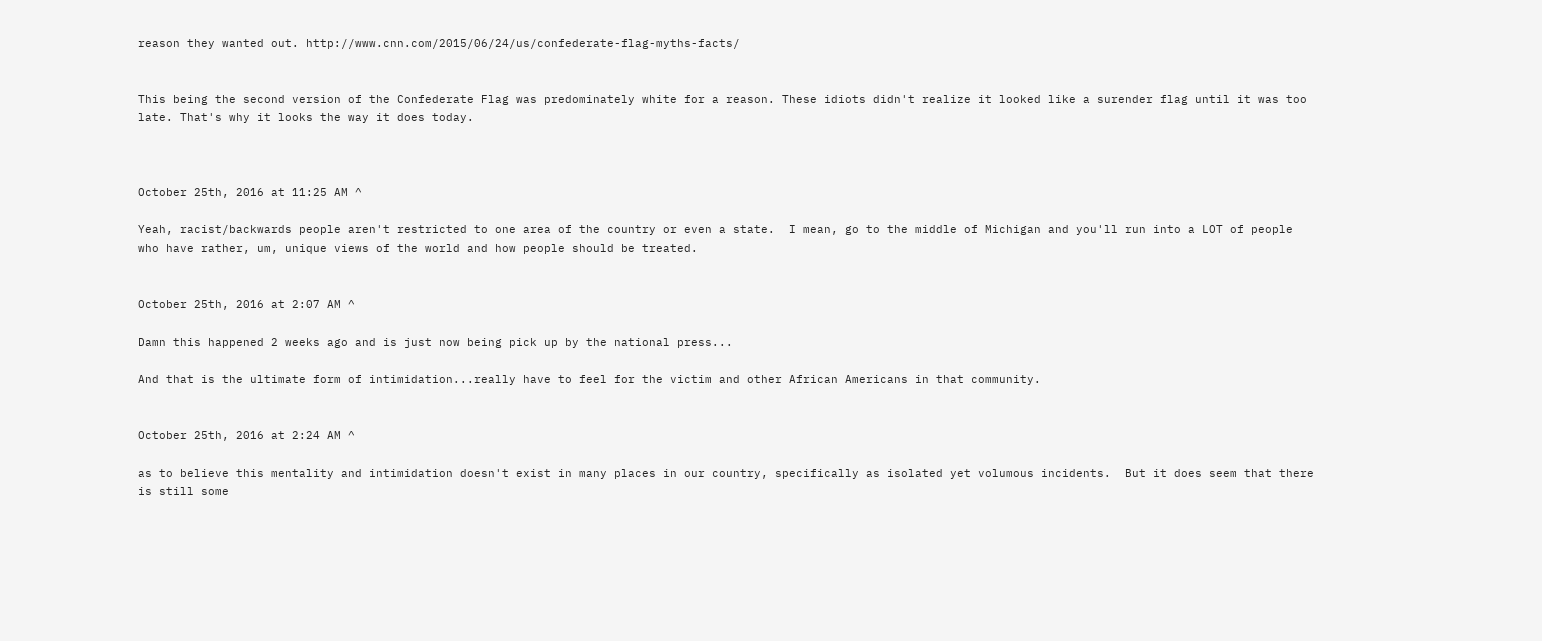reason they wanted out. http://www.cnn.com/2015/06/24/us/confederate-flag-myths-facts/


This being the second version of the Confederate Flag was predominately white for a reason. These idiots didn't realize it looked like a surender flag until it was too late. That's why it looks the way it does today.



October 25th, 2016 at 11:25 AM ^

Yeah, racist/backwards people aren't restricted to one area of the country or even a state.  I mean, go to the middle of Michigan and you'll run into a LOT of people who have rather, um, unique views of the world and how people should be treated.


October 25th, 2016 at 2:07 AM ^

Damn this happened 2 weeks ago and is just now being pick up by the national press...

And that is the ultimate form of intimidation...really have to feel for the victim and other African Americans in that community.


October 25th, 2016 at 2:24 AM ^

as to believe this mentality and intimidation doesn't exist in many places in our country, specifically as isolated yet volumous incidents.  But it does seem that there is still some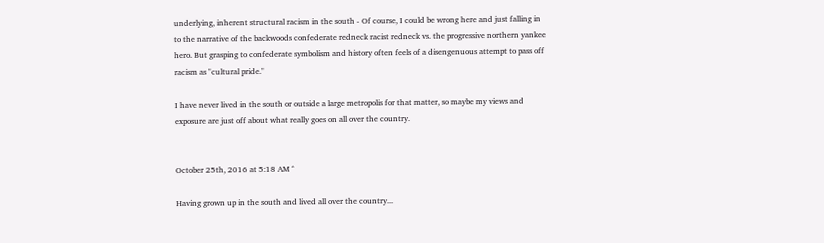underlying, inherent structural racism in the south - Of course, I could be wrong here and just falling in to the narrative of the backwoods confederate redneck racist redneck vs. the progressive northern yankee hero. But grasping to confederate symbolism and history often feels of a disengenuous attempt to pass off racism as "cultural pride."

I have never lived in the south or outside a large metropolis for that matter, so maybe my views and exposure are just off about what really goes on all over the country.


October 25th, 2016 at 5:18 AM ^

Having grown up in the south and lived all over the country...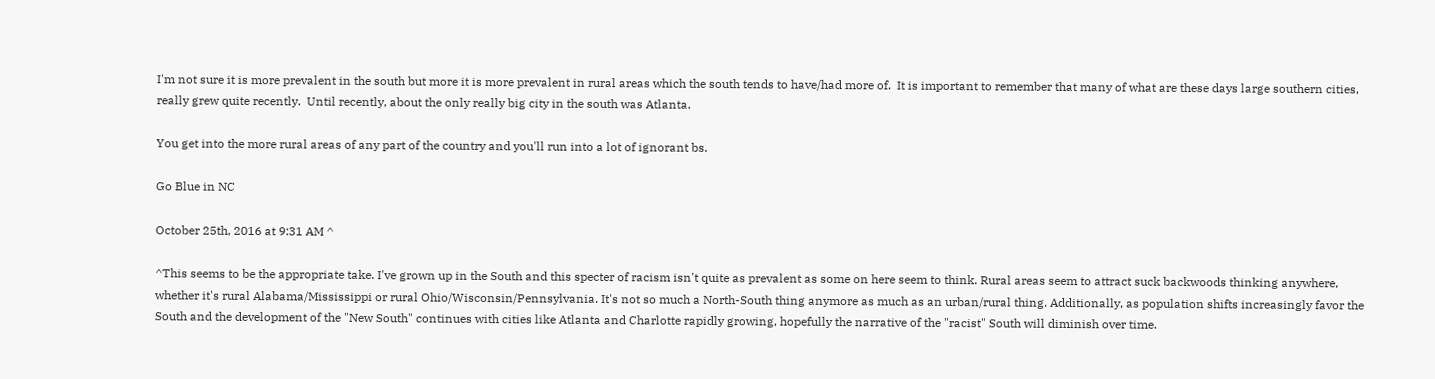I'm not sure it is more prevalent in the south but more it is more prevalent in rural areas which the south tends to have/had more of.  It is important to remember that many of what are these days large southern cities, really grew quite recently.  Until recently, about the only really big city in the south was Atlanta.

You get into the more rural areas of any part of the country and you'll run into a lot of ignorant bs.

Go Blue in NC

October 25th, 2016 at 9:31 AM ^

^This seems to be the appropriate take. I've grown up in the South and this specter of racism isn't quite as prevalent as some on here seem to think. Rural areas seem to attract suck backwoods thinking anywhere, whether it's rural Alabama/Mississippi or rural Ohio/Wisconsin/Pennsylvania. It's not so much a North-South thing anymore as much as an urban/rural thing. Additionally, as population shifts increasingly favor the South and the development of the "New South" continues with cities like Atlanta and Charlotte rapidly growing, hopefully the narrative of the "racist" South will diminish over time.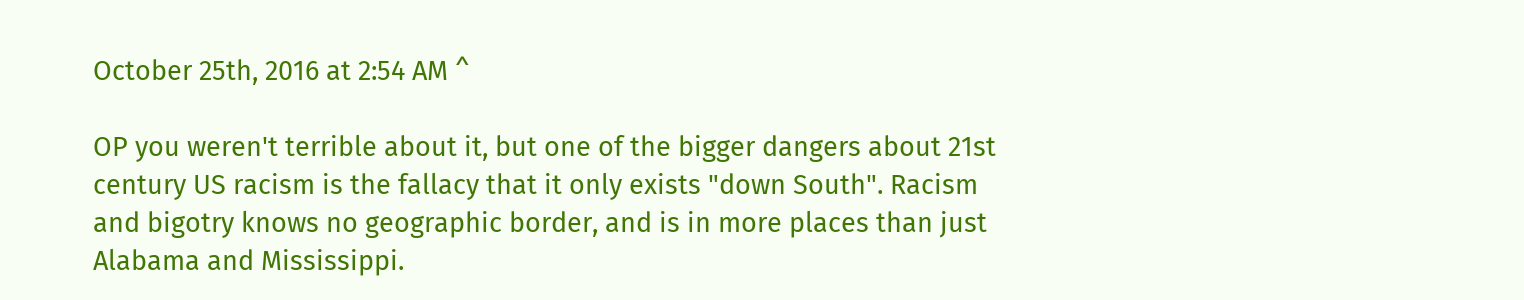October 25th, 2016 at 2:54 AM ^

OP you weren't terrible about it, but one of the bigger dangers about 21st century US racism is the fallacy that it only exists "down South". Racism and bigotry knows no geographic border, and is in more places than just Alabama and Mississippi.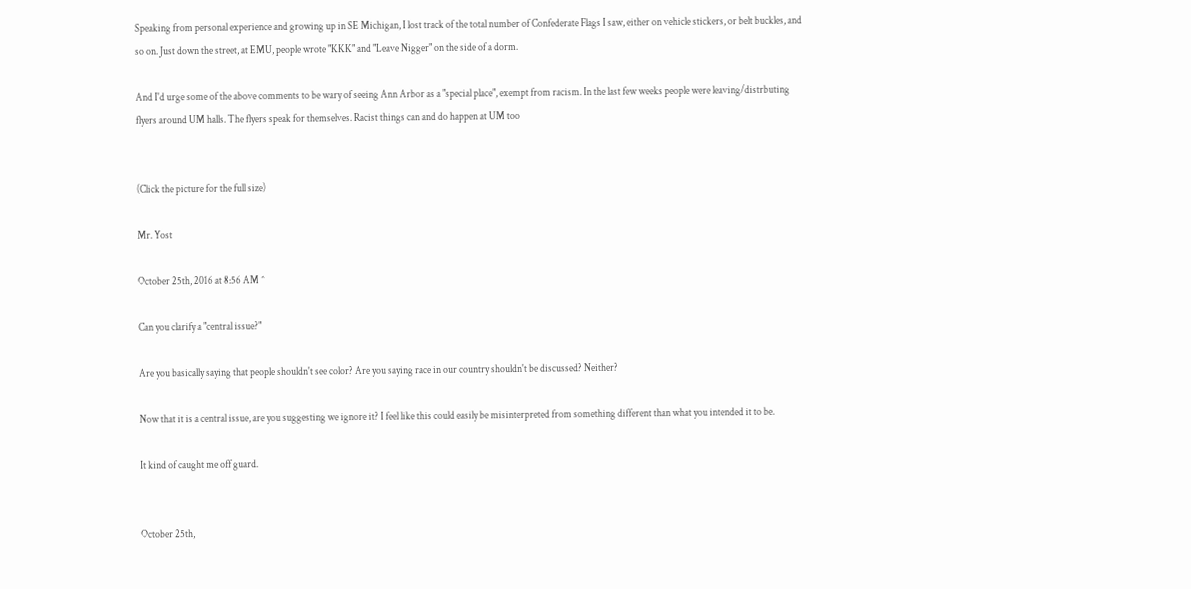Speaking from personal experience and growing up in SE Michigan, I lost track of the total number of Confederate Flags I saw, either on vehicle stickers, or belt buckles, and so on. Just down the street, at EMU, people wrote "KKK" and "Leave Nigger" on the side of a dorm.

And I'd urge some of the above comments to be wary of seeing Ann Arbor as a "special place", exempt from racism. In the last few weeks people were leaving/distrbuting flyers around UM halls. The flyers speak for themselves. Racist things can and do happen at UM too


(Click the picture for the full size)

Mr. Yost

October 25th, 2016 at 8:56 AM ^

Can you clarify a "central issue?"

Are you basically saying that people shouldn't see color? Are you saying race in our country shouldn't be discussed? Neither?

Now that it is a central issue, are you suggesting we ignore it? I feel like this could easily be misinterpreted from something different than what you intended it to be.

It kind of caught me off guard.


October 25th,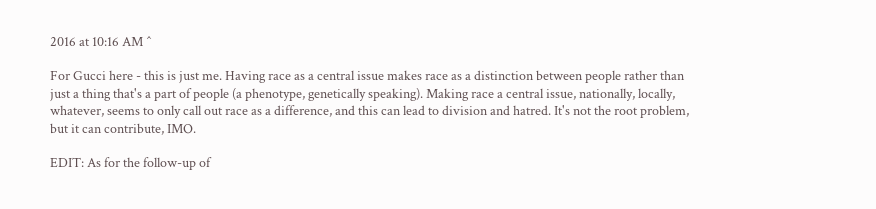2016 at 10:16 AM ^

For Gucci here - this is just me. Having race as a central issue makes race as a distinction between people rather than just a thing that's a part of people (a phenotype, genetically speaking). Making race a central issue, nationally, locally, whatever, seems to only call out race as a difference, and this can lead to division and hatred. It's not the root problem, but it can contribute, IMO.

EDIT: As for the follow-up of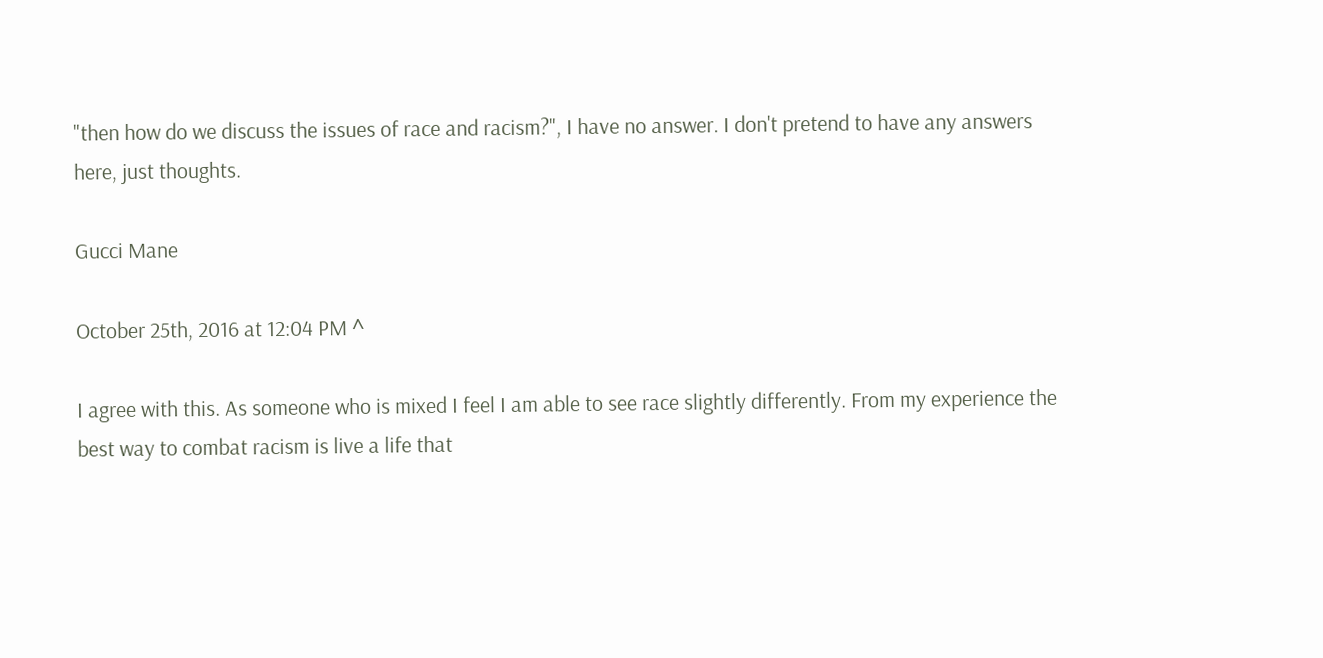"then how do we discuss the issues of race and racism?", I have no answer. I don't pretend to have any answers here, just thoughts.

Gucci Mane

October 25th, 2016 at 12:04 PM ^

I agree with this. As someone who is mixed I feel I am able to see race slightly differently. From my experience the best way to combat racism is live a life that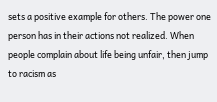sets a positive example for others. The power one person has in their actions not realized. When people complain about life being unfair, then jump to racism as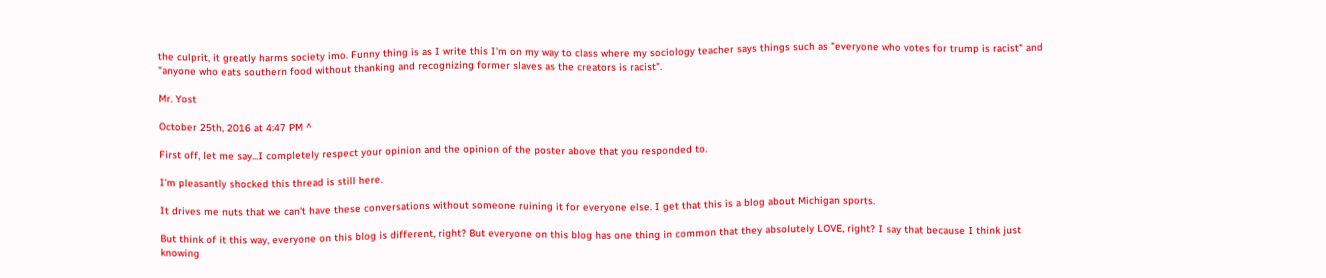the culprit, it greatly harms society imo. Funny thing is as I write this I'm on my way to class where my sociology teacher says things such as "everyone who votes for trump is racist" and "anyone who eats southern food without thanking and recognizing former slaves as the creators is racist".

Mr. Yost

October 25th, 2016 at 4:47 PM ^

First off, let me say...I completely respect your opinion and the opinion of the poster above that you responded to.

I'm pleasantly shocked this thread is still here.

It drives me nuts that we can't have these conversations without someone ruining it for everyone else. I get that this is a blog about Michigan sports.

But think of it this way, everyone on this blog is different, right? But everyone on this blog has one thing in common that they absolutely LOVE, right? I say that because I think just knowing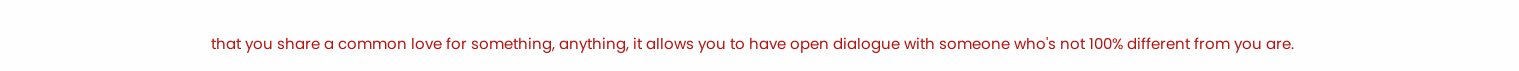that you share a common love for something, anything, it allows you to have open dialogue with someone who's not 100% different from you are.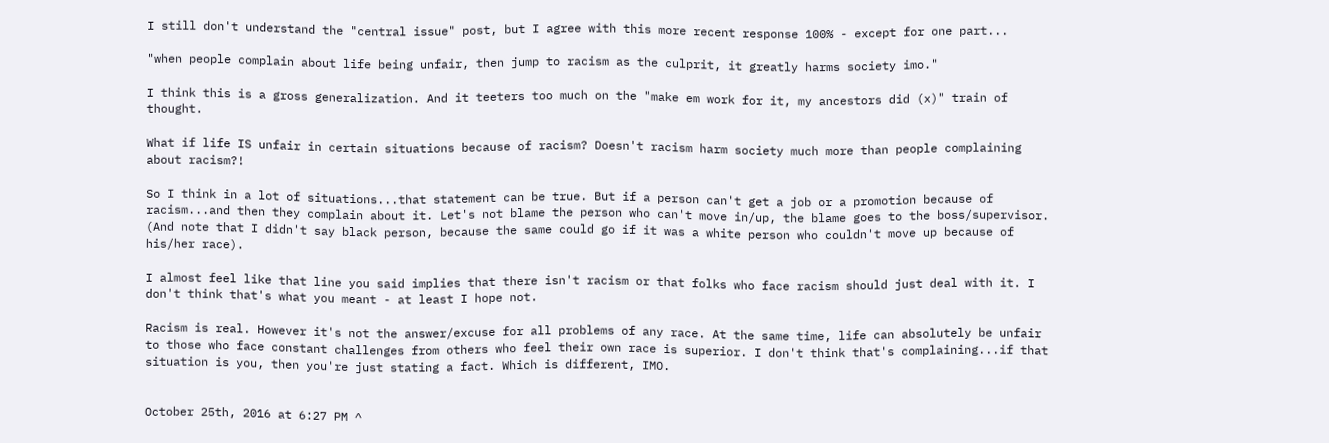I still don't understand the "central issue" post, but I agree with this more recent response 100% - except for one part...

"when people complain about life being unfair, then jump to racism as the culprit, it greatly harms society imo."

I think this is a gross generalization. And it teeters too much on the "make em work for it, my ancestors did (x)" train of thought.

What if life IS unfair in certain situations because of racism? Doesn't racism harm society much more than people complaining about racism?!

So I think in a lot of situations...that statement can be true. But if a person can't get a job or a promotion because of racism...and then they complain about it. Let's not blame the person who can't move in/up, the blame goes to the boss/supervisor. (And note that I didn't say black person, because the same could go if it was a white person who couldn't move up because of his/her race).

I almost feel like that line you said implies that there isn't racism or that folks who face racism should just deal with it. I don't think that's what you meant - at least I hope not.

Racism is real. However it's not the answer/excuse for all problems of any race. At the same time, life can absolutely be unfair to those who face constant challenges from others who feel their own race is superior. I don't think that's complaining...if that situation is you, then you're just stating a fact. Which is different, IMO.


October 25th, 2016 at 6:27 PM ^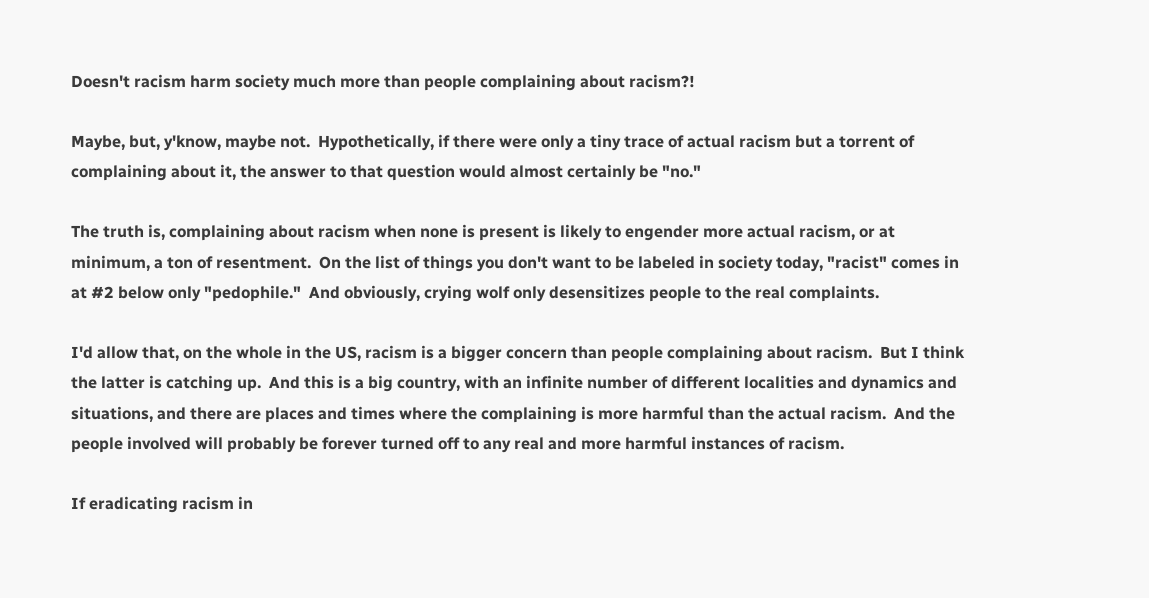Doesn't racism harm society much more than people complaining about racism?!

Maybe, but, y'know, maybe not.  Hypothetically, if there were only a tiny trace of actual racism but a torrent of complaining about it, the answer to that question would almost certainly be "no."

The truth is, complaining about racism when none is present is likely to engender more actual racism, or at minimum, a ton of resentment.  On the list of things you don't want to be labeled in society today, "racist" comes in at #2 below only "pedophile."  And obviously, crying wolf only desensitizes people to the real complaints.

I'd allow that, on the whole in the US, racism is a bigger concern than people complaining about racism.  But I think the latter is catching up.  And this is a big country, with an infinite number of different localities and dynamics and situations, and there are places and times where the complaining is more harmful than the actual racism.  And the people involved will probably be forever turned off to any real and more harmful instances of racism.

If eradicating racism in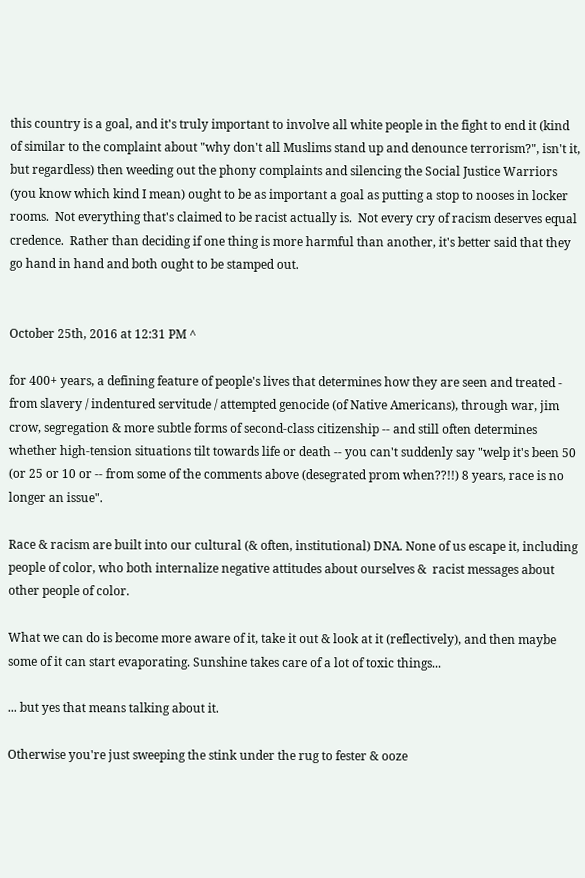this country is a goal, and it's truly important to involve all white people in the fight to end it (kind of similar to the complaint about "why don't all Muslims stand up and denounce terrorism?", isn't it, but regardless) then weeding out the phony complaints and silencing the Social Justice Warriors (you know which kind I mean) ought to be as important a goal as putting a stop to nooses in locker rooms.  Not everything that's claimed to be racist actually is.  Not every cry of racism deserves equal credence.  Rather than deciding if one thing is more harmful than another, it's better said that they go hand in hand and both ought to be stamped out.


October 25th, 2016 at 12:31 PM ^

for 400+ years, a defining feature of people's lives that determines how they are seen and treated - from slavery / indentured servitude / attempted genocide (of Native Americans), through war, jim crow, segregation & more subtle forms of second-class citizenship -- and still often determines whether high-tension situations tilt towards life or death -- you can't suddenly say "welp it's been 50 (or 25 or 10 or -- from some of the comments above (desegrated prom when??!!) 8 years, race is no longer an issue".

Race & racism are built into our cultural (& often, institutional) DNA. None of us escape it, including people of color, who both internalize negative attitudes about ourselves &  racist messages about other people of color.

What we can do is become more aware of it, take it out & look at it (reflectively), and then maybe some of it can start evaporating. Sunshine takes care of a lot of toxic things...

... but yes that means talking about it.

Otherwise you're just sweeping the stink under the rug to fester & ooze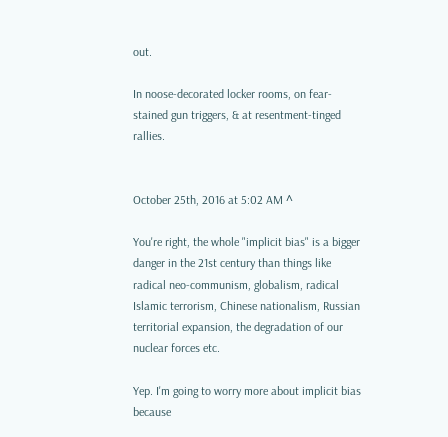out.

In noose-decorated locker rooms, on fear-stained gun triggers, & at resentment-tinged rallies.


October 25th, 2016 at 5:02 AM ^

You're right, the whole "implicit bias" is a bigger danger in the 21st century than things like radical neo-communism, globalism, radical Islamic terrorism, Chinese nationalism, Russian territorial expansion, the degradation of our nuclear forces etc.

Yep. I'm going to worry more about implicit bias because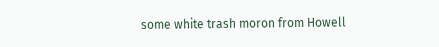some white trash moron from Howell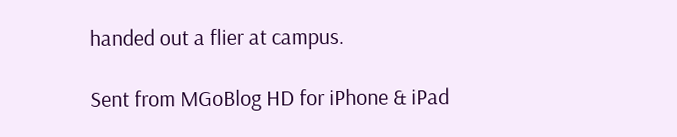handed out a flier at campus.

Sent from MGoBlog HD for iPhone & iPad